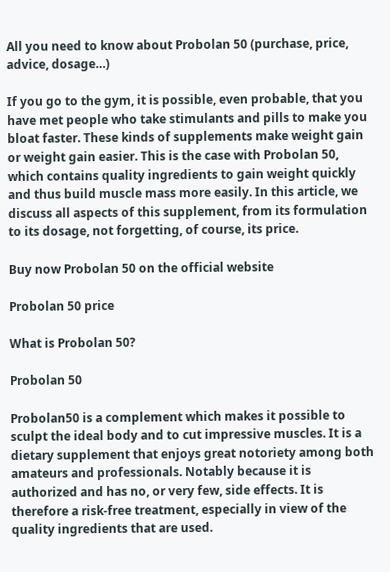All you need to know about Probolan 50 (purchase, price, advice, dosage…)

If you go to the gym, it is possible, even probable, that you have met people who take stimulants and pills to make you bloat faster. These kinds of supplements make weight gain or weight gain easier. This is the case with Probolan 50, which contains quality ingredients to gain weight quickly and thus build muscle mass more easily. In this article, we discuss all aspects of this supplement, from its formulation to its dosage, not forgetting, of course, its price.

Buy now Probolan 50 on the official website

Probolan 50 price

What is Probolan 50?

Probolan 50

Probolan50 is a complement which makes it possible to sculpt the ideal body and to cut impressive muscles. It is a dietary supplement that enjoys great notoriety among both amateurs and professionals. Notably because it is authorized and has no, or very few, side effects. It is therefore a risk-free treatment, especially in view of the quality ingredients that are used.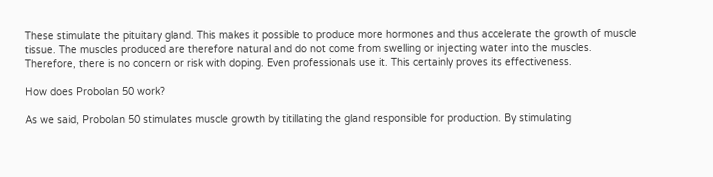These stimulate the pituitary gland. This makes it possible to produce more hormones and thus accelerate the growth of muscle tissue. The muscles produced are therefore natural and do not come from swelling or injecting water into the muscles. Therefore, there is no concern or risk with doping. Even professionals use it. This certainly proves its effectiveness.

How does Probolan 50 work?

As we said, Probolan 50 stimulates muscle growth by titillating the gland responsible for production. By stimulating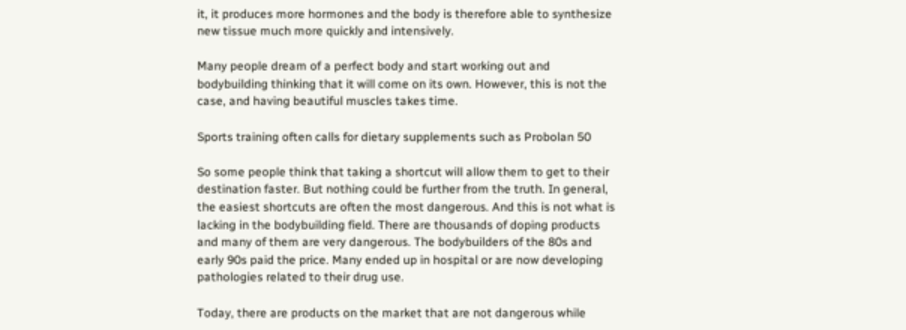it, it produces more hormones and the body is therefore able to synthesize new tissue much more quickly and intensively.

Many people dream of a perfect body and start working out and bodybuilding thinking that it will come on its own. However, this is not the case, and having beautiful muscles takes time.

Sports training often calls for dietary supplements such as Probolan 50

So some people think that taking a shortcut will allow them to get to their destination faster. But nothing could be further from the truth. In general, the easiest shortcuts are often the most dangerous. And this is not what is lacking in the bodybuilding field. There are thousands of doping products and many of them are very dangerous. The bodybuilders of the 80s and early 90s paid the price. Many ended up in hospital or are now developing pathologies related to their drug use.

Today, there are products on the market that are not dangerous while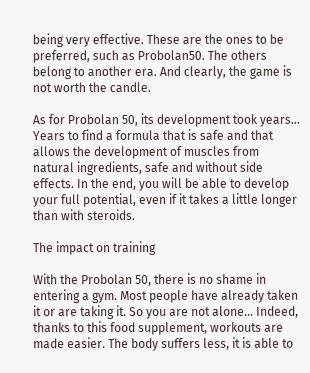being very effective. These are the ones to be preferred, such as Probolan50. The others belong to another era. And clearly, the game is not worth the candle.

As for Probolan 50, its development took years… Years to find a formula that is safe and that allows the development of muscles from natural ingredients, safe and without side effects. In the end, you will be able to develop your full potential, even if it takes a little longer than with steroids.

The impact on training

With the Probolan 50, there is no shame in entering a gym. Most people have already taken it or are taking it. So you are not alone… Indeed, thanks to this food supplement, workouts are made easier. The body suffers less, it is able to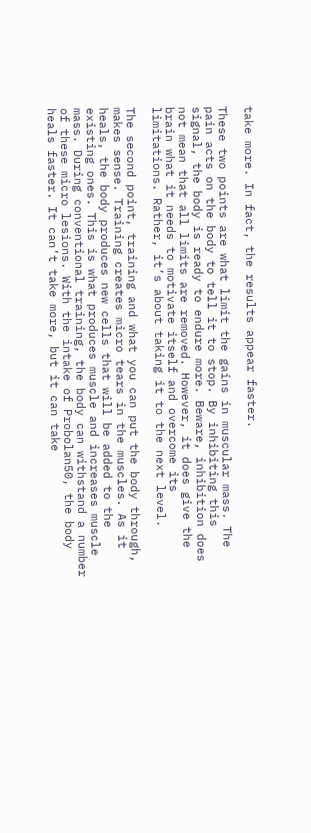take more. In fact, the results appear faster.

These two points are what limit the gains in muscular mass. The pain acts on the body to tell it to stop. By inhibiting this signal, the body is ready to endure more. Beware, inhibition does not mean that all limits are removed. However, it does give the brain what it needs to motivate itself and overcome its limitations. Rather, it’s about taking it to the next level.

The second point, training and what you can put the body through, makes sense. Training creates micro tears in the muscles. As it heals, the body produces new cells that will be added to the existing ones. This is what produces muscle and increases muscle mass. During conventional training, the body can withstand a number of these micro lesions. With the intake of Probolan50, the body heals faster. It can’t take more, but it can take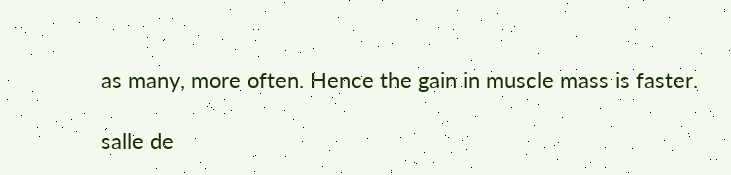as many, more often. Hence the gain in muscle mass is faster.

salle de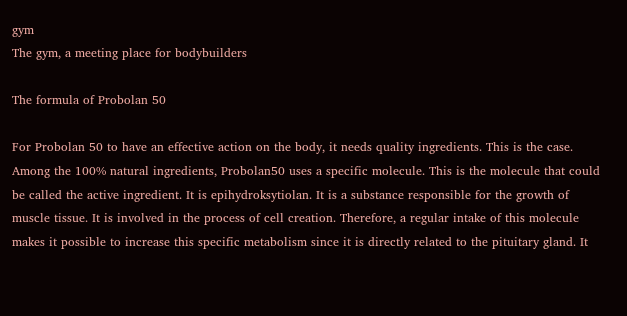gym
The gym, a meeting place for bodybuilders

The formula of Probolan 50

For Probolan 50 to have an effective action on the body, it needs quality ingredients. This is the case. Among the 100% natural ingredients, Probolan50 uses a specific molecule. This is the molecule that could be called the active ingredient. It is epihydroksytiolan. It is a substance responsible for the growth of muscle tissue. It is involved in the process of cell creation. Therefore, a regular intake of this molecule makes it possible to increase this specific metabolism since it is directly related to the pituitary gland. It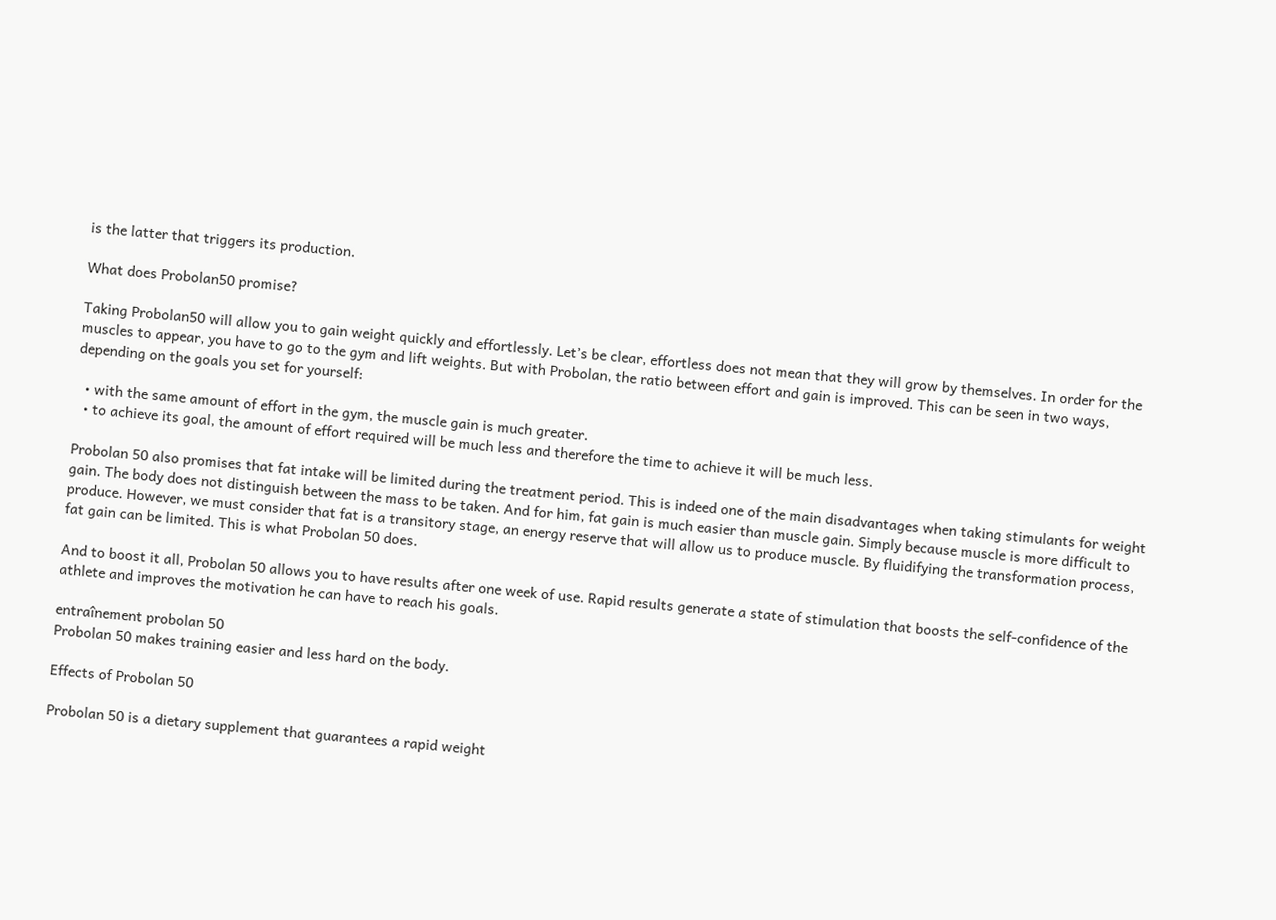is the latter that triggers its production.

What does Probolan50 promise?

Taking Probolan50 will allow you to gain weight quickly and effortlessly. Let’s be clear, effortless does not mean that they will grow by themselves. In order for the muscles to appear, you have to go to the gym and lift weights. But with Probolan, the ratio between effort and gain is improved. This can be seen in two ways, depending on the goals you set for yourself:

  • with the same amount of effort in the gym, the muscle gain is much greater.
  • to achieve its goal, the amount of effort required will be much less and therefore the time to achieve it will be much less.

Probolan 50 also promises that fat intake will be limited during the treatment period. This is indeed one of the main disadvantages when taking stimulants for weight gain. The body does not distinguish between the mass to be taken. And for him, fat gain is much easier than muscle gain. Simply because muscle is more difficult to produce. However, we must consider that fat is a transitory stage, an energy reserve that will allow us to produce muscle. By fluidifying the transformation process, fat gain can be limited. This is what Probolan 50 does.

And to boost it all, Probolan 50 allows you to have results after one week of use. Rapid results generate a state of stimulation that boosts the self-confidence of the athlete and improves the motivation he can have to reach his goals.

entraînement probolan 50
Probolan 50 makes training easier and less hard on the body.

Effects of Probolan 50

Probolan 50 is a dietary supplement that guarantees a rapid weight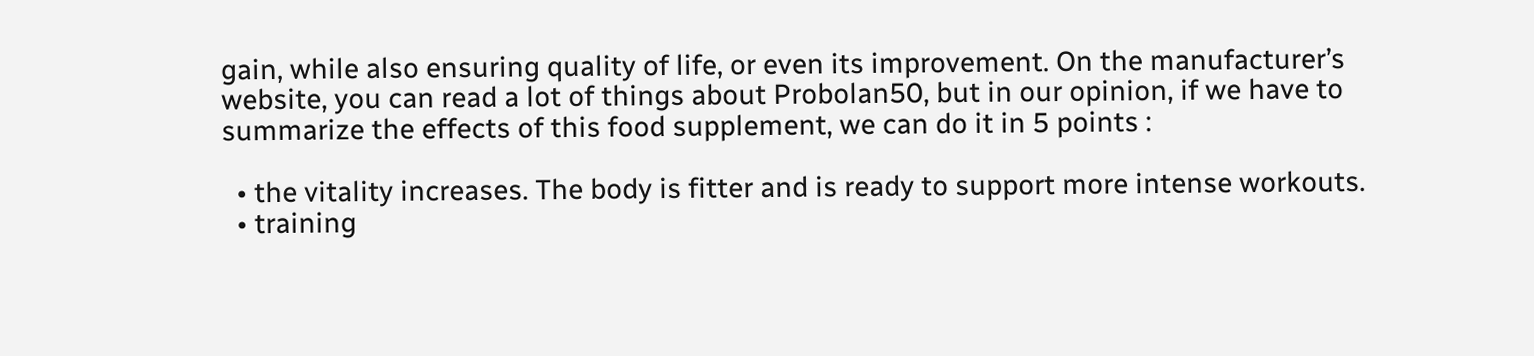gain, while also ensuring quality of life, or even its improvement. On the manufacturer’s website, you can read a lot of things about Probolan50, but in our opinion, if we have to summarize the effects of this food supplement, we can do it in 5 points :

  • the vitality increases. The body is fitter and is ready to support more intense workouts.
  • training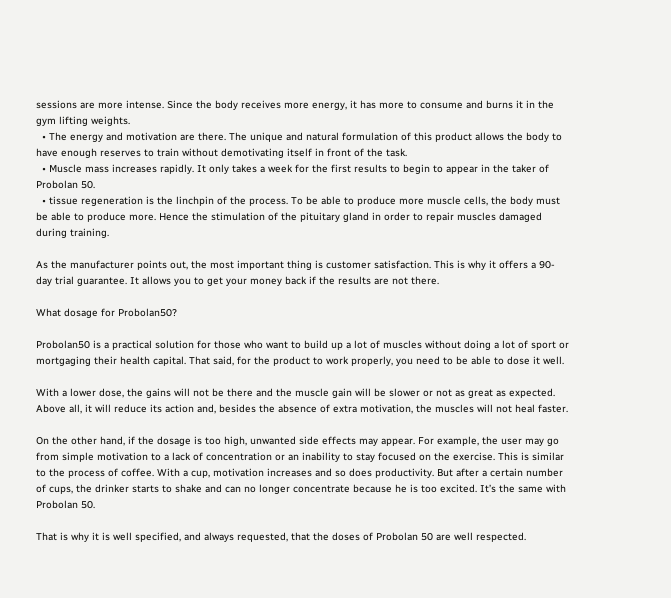sessions are more intense. Since the body receives more energy, it has more to consume and burns it in the gym lifting weights.
  • The energy and motivation are there. The unique and natural formulation of this product allows the body to have enough reserves to train without demotivating itself in front of the task.
  • Muscle mass increases rapidly. It only takes a week for the first results to begin to appear in the taker of Probolan 50.
  • tissue regeneration is the linchpin of the process. To be able to produce more muscle cells, the body must be able to produce more. Hence the stimulation of the pituitary gland in order to repair muscles damaged during training.

As the manufacturer points out, the most important thing is customer satisfaction. This is why it offers a 90-day trial guarantee. It allows you to get your money back if the results are not there.

What dosage for Probolan50?

Probolan50 is a practical solution for those who want to build up a lot of muscles without doing a lot of sport or mortgaging their health capital. That said, for the product to work properly, you need to be able to dose it well.

With a lower dose, the gains will not be there and the muscle gain will be slower or not as great as expected. Above all, it will reduce its action and, besides the absence of extra motivation, the muscles will not heal faster.

On the other hand, if the dosage is too high, unwanted side effects may appear. For example, the user may go from simple motivation to a lack of concentration or an inability to stay focused on the exercise. This is similar to the process of coffee. With a cup, motivation increases and so does productivity. But after a certain number of cups, the drinker starts to shake and can no longer concentrate because he is too excited. It’s the same with Probolan 50.

That is why it is well specified, and always requested, that the doses of Probolan 50 are well respected.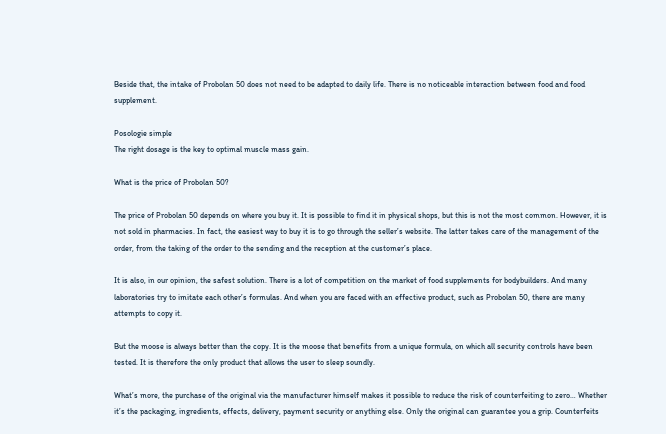Beside that, the intake of Probolan 50 does not need to be adapted to daily life. There is no noticeable interaction between food and food supplement.

Posologie simple
The right dosage is the key to optimal muscle mass gain.

What is the price of Probolan 50?

The price of Probolan 50 depends on where you buy it. It is possible to find it in physical shops, but this is not the most common. However, it is not sold in pharmacies. In fact, the easiest way to buy it is to go through the seller’s website. The latter takes care of the management of the order, from the taking of the order to the sending and the reception at the customer’s place.

It is also, in our opinion, the safest solution. There is a lot of competition on the market of food supplements for bodybuilders. And many laboratories try to imitate each other’s formulas. And when you are faced with an effective product, such as Probolan 50, there are many attempts to copy it.

But the moose is always better than the copy. It is the moose that benefits from a unique formula, on which all security controls have been tested. It is therefore the only product that allows the user to sleep soundly.

What’s more, the purchase of the original via the manufacturer himself makes it possible to reduce the risk of counterfeiting to zero… Whether it’s the packaging, ingredients, effects, delivery, payment security or anything else. Only the original can guarantee you a grip. Counterfeits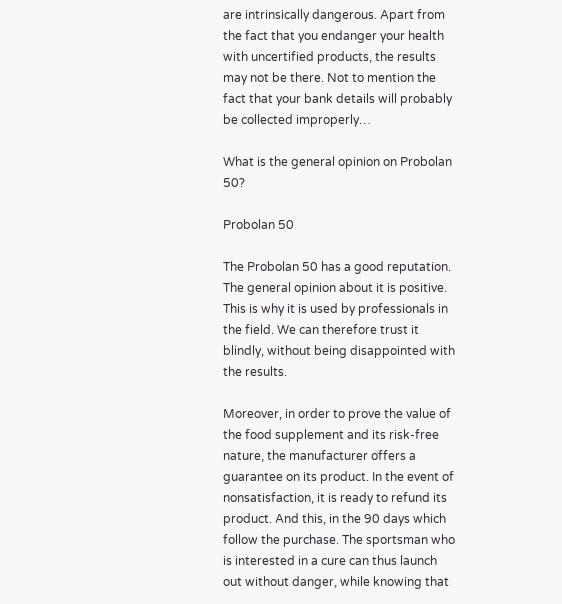are intrinsically dangerous. Apart from the fact that you endanger your health with uncertified products, the results may not be there. Not to mention the fact that your bank details will probably be collected improperly…

What is the general opinion on Probolan 50?

Probolan 50

The Probolan 50 has a good reputation. The general opinion about it is positive. This is why it is used by professionals in the field. We can therefore trust it blindly, without being disappointed with the results.

Moreover, in order to prove the value of the food supplement and its risk-free nature, the manufacturer offers a guarantee on its product. In the event of nonsatisfaction, it is ready to refund its product. And this, in the 90 days which follow the purchase. The sportsman who is interested in a cure can thus launch out without danger, while knowing that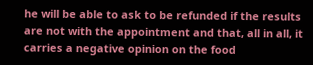he will be able to ask to be refunded if the results are not with the appointment and that, all in all, it carries a negative opinion on the food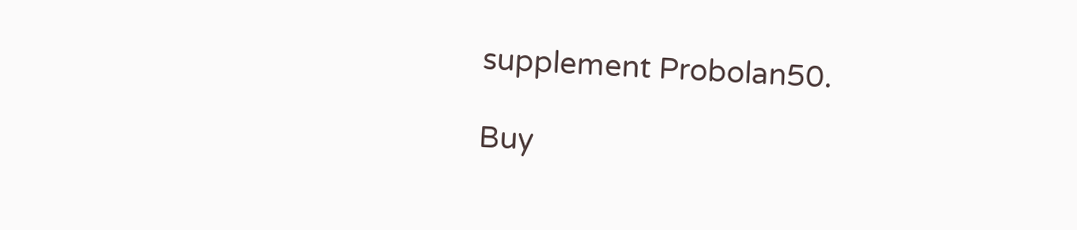supplement Probolan50.

Buy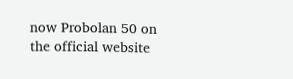now Probolan 50 on the official website